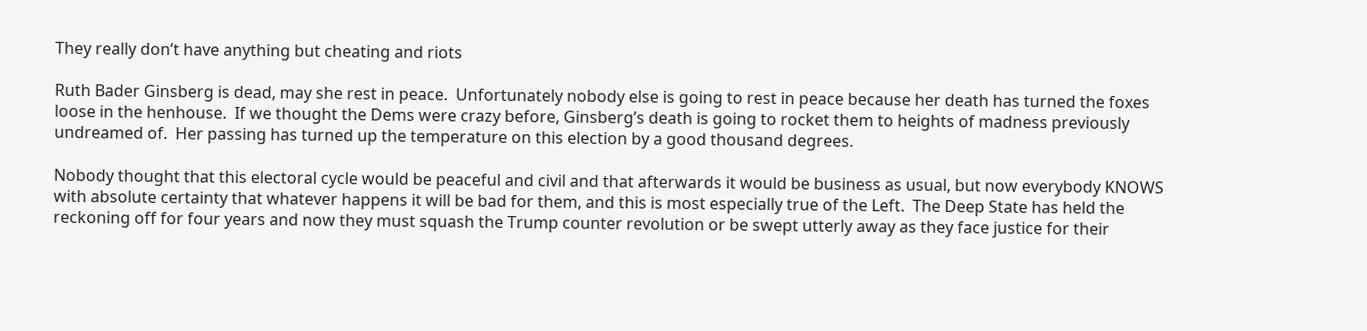They really don’t have anything but cheating and riots

Ruth Bader Ginsberg is dead, may she rest in peace.  Unfortunately nobody else is going to rest in peace because her death has turned the foxes loose in the henhouse.  If we thought the Dems were crazy before, Ginsberg’s death is going to rocket them to heights of madness previously undreamed of.  Her passing has turned up the temperature on this election by a good thousand degrees.

Nobody thought that this electoral cycle would be peaceful and civil and that afterwards it would be business as usual, but now everybody KNOWS with absolute certainty that whatever happens it will be bad for them, and this is most especially true of the Left.  The Deep State has held the reckoning off for four years and now they must squash the Trump counter revolution or be swept utterly away as they face justice for their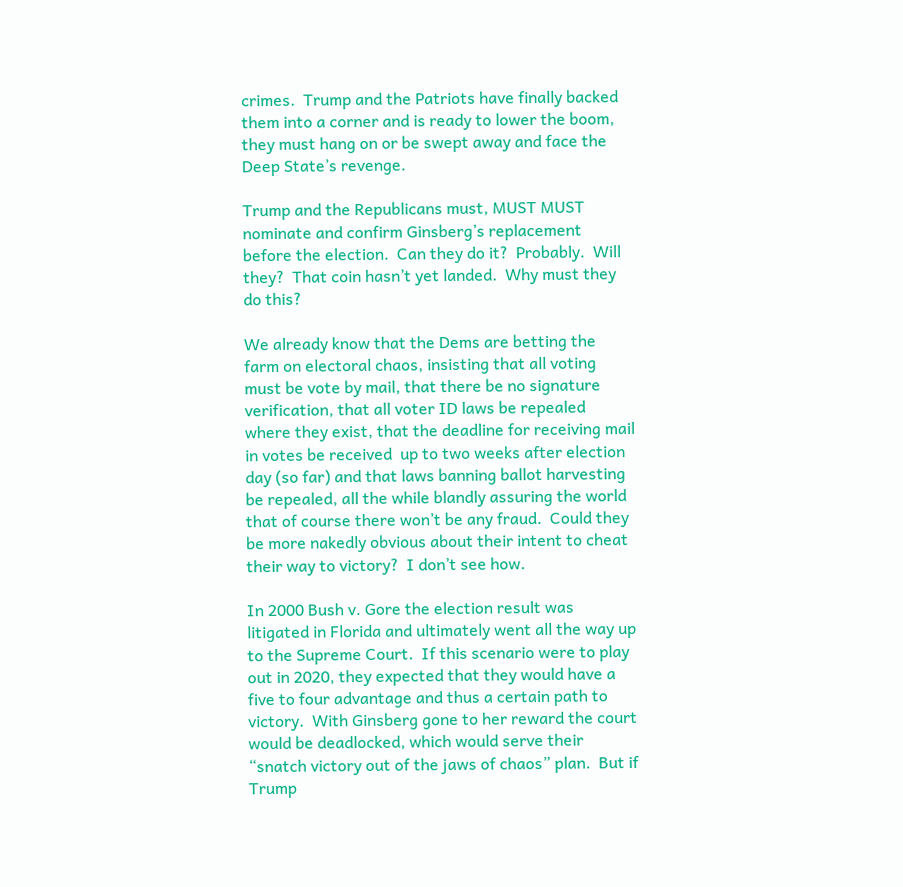crimes.  Trump and the Patriots have finally backed them into a corner and is ready to lower the boom, they must hang on or be swept away and face the Deep State’s revenge.

Trump and the Republicans must, MUST MUST nominate and confirm Ginsberg’s replacement before the election.  Can they do it?  Probably.  Will they?  That coin hasn’t yet landed.  Why must they do this?

We already know that the Dems are betting the farm on electoral chaos, insisting that all voting must be vote by mail, that there be no signature verification, that all voter ID laws be repealed where they exist, that the deadline for receiving mail in votes be received  up to two weeks after election day (so far) and that laws banning ballot harvesting be repealed, all the while blandly assuring the world that of course there won’t be any fraud.  Could they be more nakedly obvious about their intent to cheat their way to victory?  I don’t see how.

In 2000 Bush v. Gore the election result was litigated in Florida and ultimately went all the way up to the Supreme Court.  If this scenario were to play out in 2020, they expected that they would have a five to four advantage and thus a certain path to victory.  With Ginsberg gone to her reward the court would be deadlocked, which would serve their “snatch victory out of the jaws of chaos” plan.  But if Trump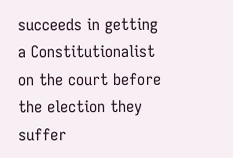succeeds in getting a Constitutionalist on the court before the election they suffer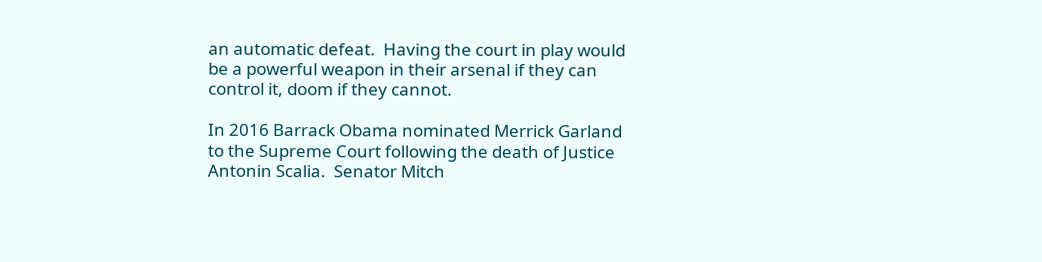an automatic defeat.  Having the court in play would be a powerful weapon in their arsenal if they can control it, doom if they cannot.

In 2016 Barrack Obama nominated Merrick Garland to the Supreme Court following the death of Justice Antonin Scalia.  Senator Mitch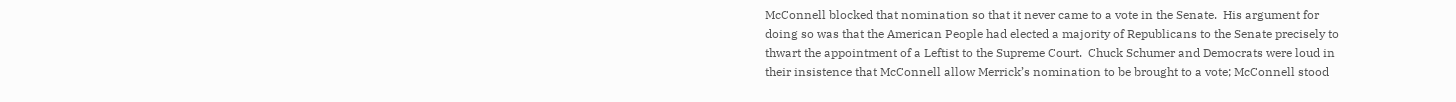McConnell blocked that nomination so that it never came to a vote in the Senate.  His argument for doing so was that the American People had elected a majority of Republicans to the Senate precisely to thwart the appointment of a Leftist to the Supreme Court.  Chuck Schumer and Democrats were loud in their insistence that McConnell allow Merrick’s nomination to be brought to a vote; McConnell stood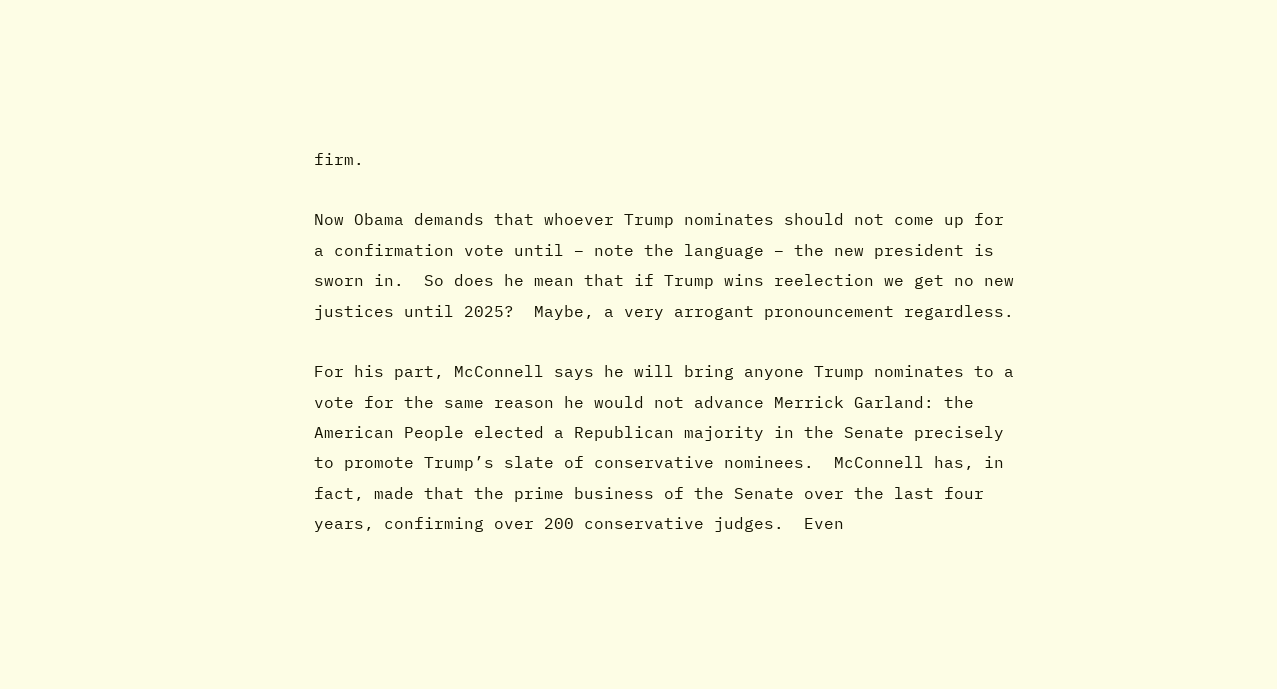firm.

Now Obama demands that whoever Trump nominates should not come up for a confirmation vote until – note the language – the new president is sworn in.  So does he mean that if Trump wins reelection we get no new justices until 2025?  Maybe, a very arrogant pronouncement regardless.

For his part, McConnell says he will bring anyone Trump nominates to a vote for the same reason he would not advance Merrick Garland: the American People elected a Republican majority in the Senate precisely to promote Trump’s slate of conservative nominees.  McConnell has, in fact, made that the prime business of the Senate over the last four years, confirming over 200 conservative judges.  Even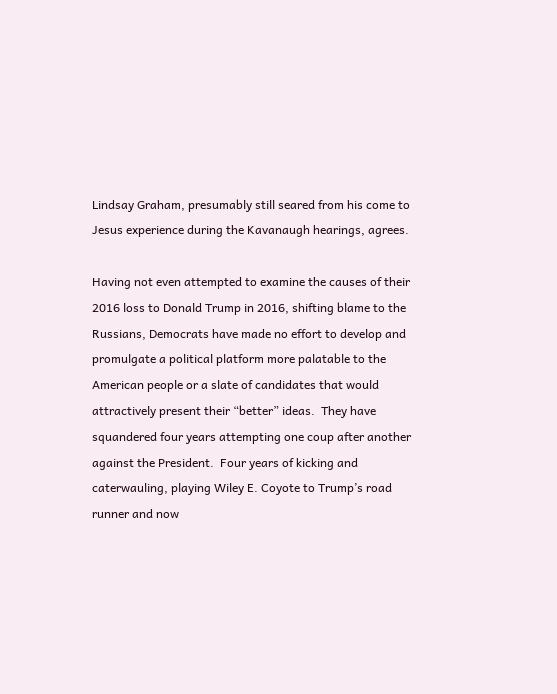Lindsay Graham, presumably still seared from his come to Jesus experience during the Kavanaugh hearings, agrees.

Having not even attempted to examine the causes of their 2016 loss to Donald Trump in 2016, shifting blame to the Russians, Democrats have made no effort to develop and promulgate a political platform more palatable to the American people or a slate of candidates that would attractively present their “better” ideas.  They have squandered four years attempting one coup after another against the President.  Four years of kicking and caterwauling, playing Wiley E. Coyote to Trump’s road runner and now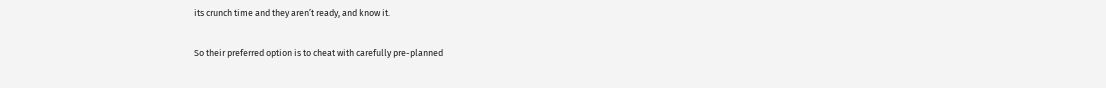its crunch time and they aren’t ready, and know it.

So their preferred option is to cheat with carefully pre-planned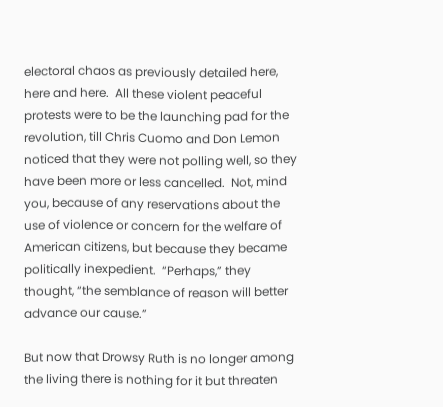electoral chaos as previously detailed here, here and here.  All these violent peaceful protests were to be the launching pad for the revolution, till Chris Cuomo and Don Lemon noticed that they were not polling well, so they have been more or less cancelled.  Not, mind you, because of any reservations about the use of violence or concern for the welfare of American citizens, but because they became politically inexpedient.  “Perhaps,” they thought, “the semblance of reason will better advance our cause.”

But now that Drowsy Ruth is no longer among the living there is nothing for it but threaten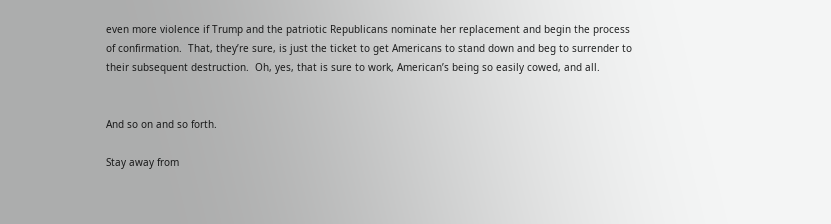even more violence if Trump and the patriotic Republicans nominate her replacement and begin the process of confirmation.  That, they’re sure, is just the ticket to get Americans to stand down and beg to surrender to their subsequent destruction.  Oh, yes, that is sure to work, American’s being so easily cowed, and all.


And so on and so forth.

Stay away from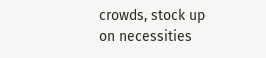crowds, stock up on necessities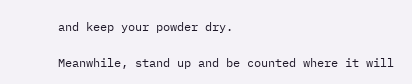and keep your powder dry.

Meanwhile, stand up and be counted where it will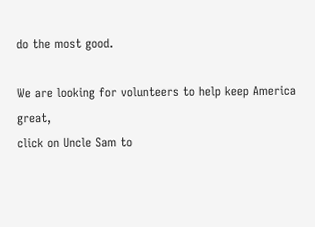do the most good.

We are looking for volunteers to help keep America great,
click on Uncle Sam to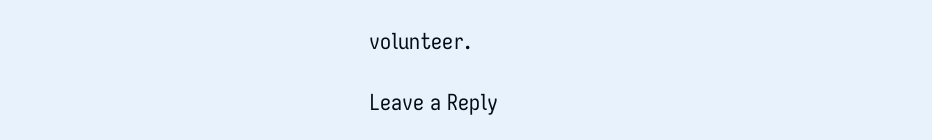volunteer.

Leave a Reply